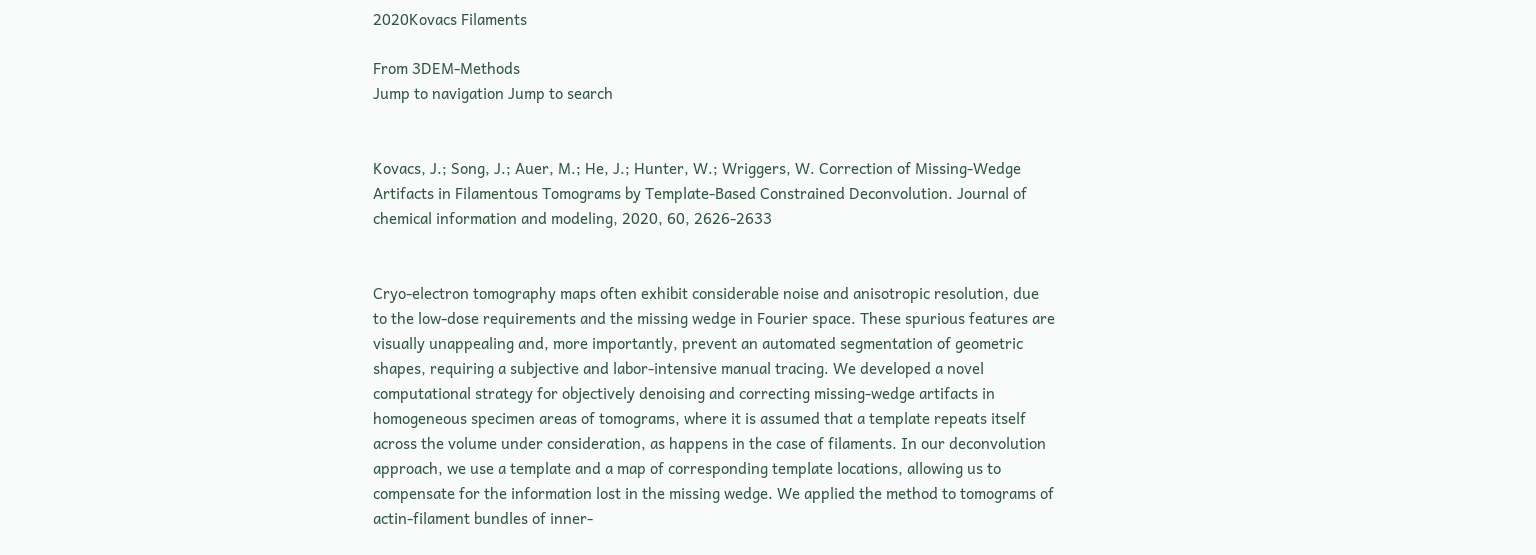2020Kovacs Filaments

From 3DEM-Methods
Jump to navigation Jump to search


Kovacs, J.; Song, J.; Auer, M.; He, J.; Hunter, W.; Wriggers, W. Correction of Missing-Wedge Artifacts in Filamentous Tomograms by Template-Based Constrained Deconvolution. Journal of chemical information and modeling, 2020, 60, 2626-2633


Cryo-electron tomography maps often exhibit considerable noise and anisotropic resolution, due to the low-dose requirements and the missing wedge in Fourier space. These spurious features are visually unappealing and, more importantly, prevent an automated segmentation of geometric shapes, requiring a subjective and labor-intensive manual tracing. We developed a novel computational strategy for objectively denoising and correcting missing-wedge artifacts in homogeneous specimen areas of tomograms, where it is assumed that a template repeats itself across the volume under consideration, as happens in the case of filaments. In our deconvolution approach, we use a template and a map of corresponding template locations, allowing us to compensate for the information lost in the missing wedge. We applied the method to tomograms of actin-filament bundles of inner-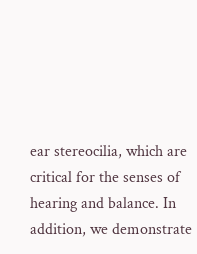ear stereocilia, which are critical for the senses of hearing and balance. In addition, we demonstrate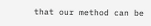that our method can be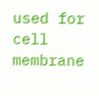used for cell membrane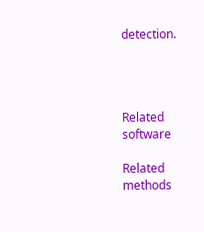detection.




Related software

Related methods